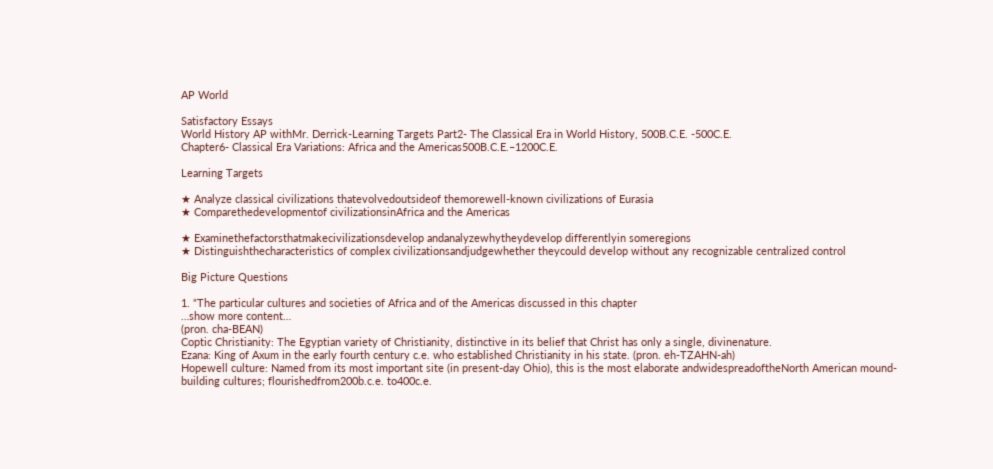AP World

Satisfactory Essays
World History AP withMr. Derrick-Learning Targets Part2- The Classical Era in World History, 500B.C.E. -500C.E.
Chapter6- Classical Era Variations: Africa and the Americas500B.C.E.–1200C.E.

Learning Targets

★ Analyze classical civilizations thatevolvedoutsideof themorewell-known civilizations of Eurasia
★ Comparethedevelopmentof civilizationsinAfrica and the Americas

★ Examinethefactorsthatmakecivilizationsdevelop andanalyzewhytheydevelop differentlyin someregions
★ Distinguishthecharacteristics of complex civilizationsandjudgewhether theycould develop without any recognizable centralized control

Big Picture Questions

1. “The particular cultures and societies of Africa and of the Americas discussed in this chapter
…show more content…
(pron. cha-BEAN)
Coptic Christianity: The Egyptian variety of Christianity, distinctive in its belief that Christ has only a single, divinenature.
Ezana: King of Axum in the early fourth century c.e. who established Christianity in his state. (pron. eh-TZAHN-ah)
Hopewell culture: Named from its most important site (in present-day Ohio), this is the most elaborate andwidespreadoftheNorth American mound-building cultures; flourishedfrom200b.c.e. to400c.e.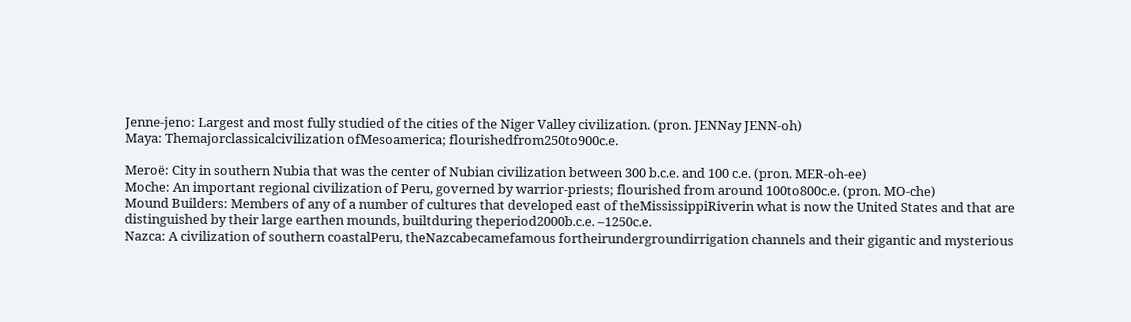Jenne-jeno: Largest and most fully studied of the cities of the Niger Valley civilization. (pron. JENNay JENN-oh)
Maya: Themajorclassicalcivilization ofMesoamerica; flourishedfrom250to900c.e.

Meroë: City in southern Nubia that was the center of Nubian civilization between 300 b.c.e. and 100 c.e. (pron. MER-oh-ee)
Moche: An important regional civilization of Peru, governed by warrior-priests; flourished from around 100to800c.e. (pron. MO-che)
Mound Builders: Members of any of a number of cultures that developed east of theMississippiRiverin what is now the United States and that are distinguished by their large earthen mounds, builtduring theperiod2000b.c.e. –1250c.e.
Nazca: A civilization of southern coastalPeru, theNazcabecamefamous fortheirundergroundirrigation channels and their gigantic and mysterious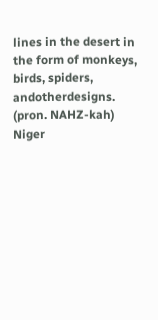lines in the desert in the form of monkeys, birds, spiders, andotherdesigns. (pron. NAHZ-kah)
Niger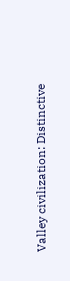Valley civilization: Distinctive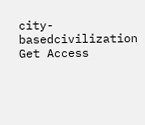city-basedcivilization
Get Access